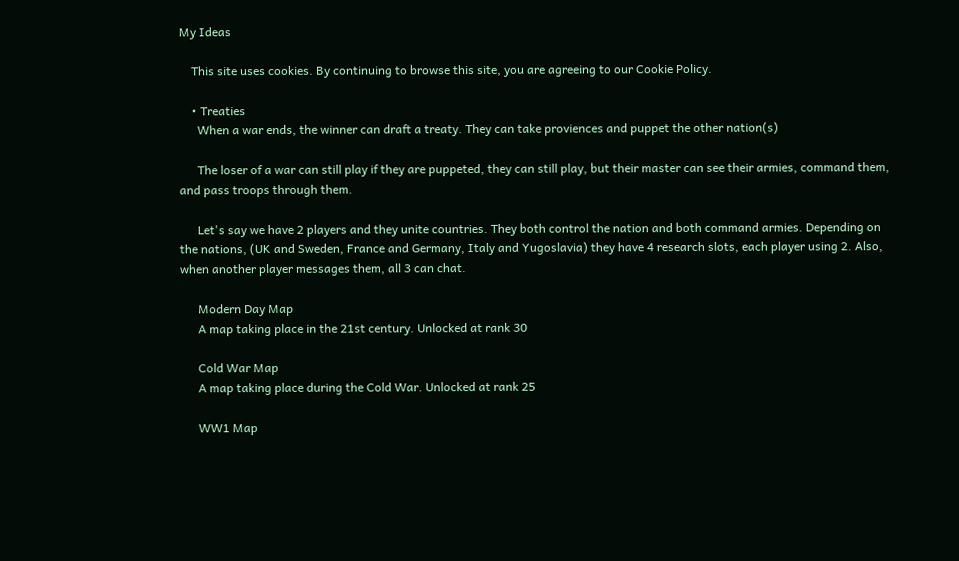My Ideas

    This site uses cookies. By continuing to browse this site, you are agreeing to our Cookie Policy.

    • Treaties
      When a war ends, the winner can draft a treaty. They can take proviences and puppet the other nation(s)

      The loser of a war can still play if they are puppeted, they can still play, but their master can see their armies, command them, and pass troops through them.

      Let's say we have 2 players and they unite countries. They both control the nation and both command armies. Depending on the nations, (UK and Sweden, France and Germany, Italy and Yugoslavia) they have 4 research slots, each player using 2. Also, when another player messages them, all 3 can chat.

      Modern Day Map
      A map taking place in the 21st century. Unlocked at rank 30

      Cold War Map
      A map taking place during the Cold War. Unlocked at rank 25

      WW1 Map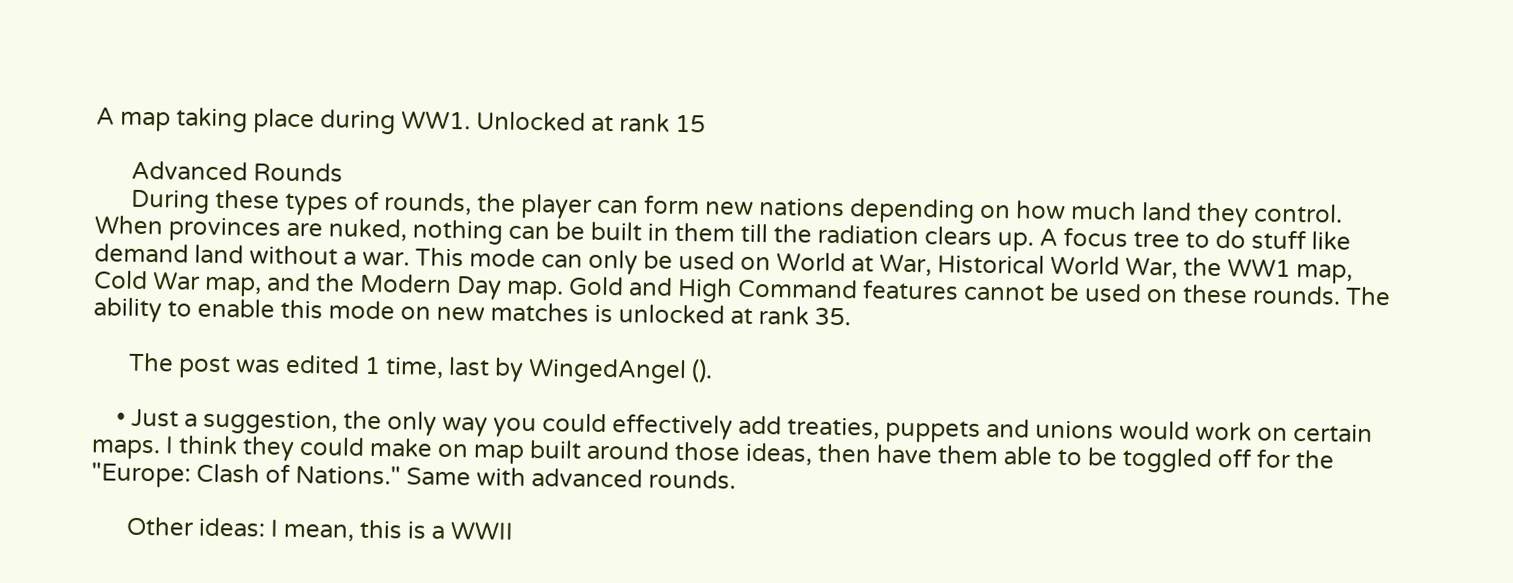A map taking place during WW1. Unlocked at rank 15

      Advanced Rounds
      During these types of rounds, the player can form new nations depending on how much land they control. When provinces are nuked, nothing can be built in them till the radiation clears up. A focus tree to do stuff like demand land without a war. This mode can only be used on World at War, Historical World War, the WW1 map, Cold War map, and the Modern Day map. Gold and High Command features cannot be used on these rounds. The ability to enable this mode on new matches is unlocked at rank 35.

      The post was edited 1 time, last by WingedAngel ().

    • Just a suggestion, the only way you could effectively add treaties, puppets and unions would work on certain maps. I think they could make on map built around those ideas, then have them able to be toggled off for the "Europe: Clash of Nations." Same with advanced rounds.

      Other ideas: I mean, this is a WWII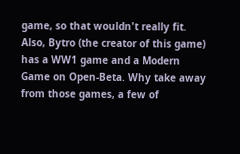game, so that wouldn't really fit. Also, Bytro (the creator of this game) has a WW1 game and a Modern Game on Open-Beta. Why take away from those games, a few of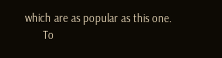which are as popular as this one.
      To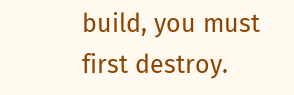build, you must first destroy.